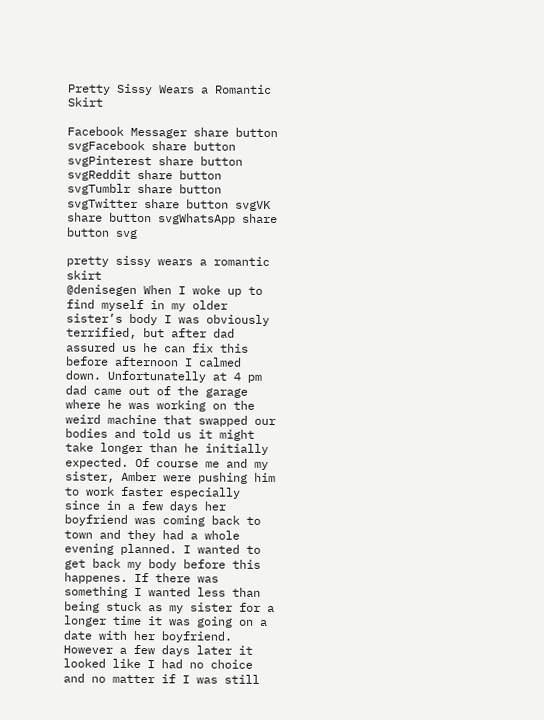Pretty Sissy Wears a Romantic Skirt

Facebook Messager share button svgFacebook share button svgPinterest share button svgReddit share button svgTumblr share button svgTwitter share button svgVK share button svgWhatsApp share button svg

pretty sissy wears a romantic skirt
@denisegen When I woke up to find myself in my older sister’s body I was obviously terrified, but after dad assured us he can fix this before afternoon I calmed down. Unfortunatelly at 4 pm dad came out of the garage where he was working on the weird machine that swapped our bodies and told us it might take longer than he initially expected. Of course me and my sister, Amber were pushing him to work faster especially since in a few days her boyfriend was coming back to town and they had a whole evening planned. I wanted to get back my body before this happenes. If there was something I wanted less than being stuck as my sister for a longer time it was going on a date with her boyfriend. However a few days later it looked like I had no choice and no matter if I was still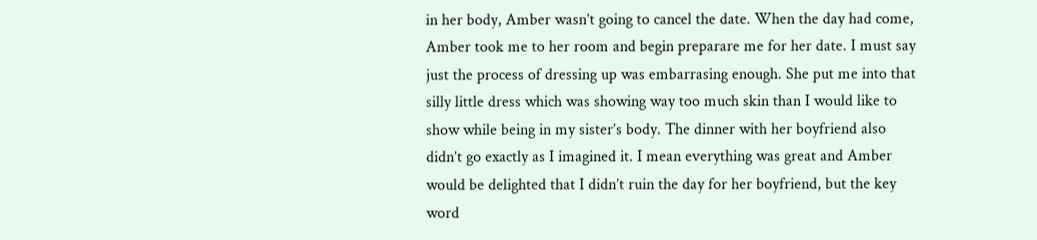in her body, Amber wasn’t going to cancel the date. When the day had come, Amber took me to her room and begin preparare me for her date. I must say just the process of dressing up was embarrasing enough. She put me into that silly little dress which was showing way too much skin than I would like to show while being in my sister’s body. The dinner with her boyfriend also didn’t go exactly as I imagined it. I mean everything was great and Amber would be delighted that I didn’t ruin the day for her boyfriend, but the key word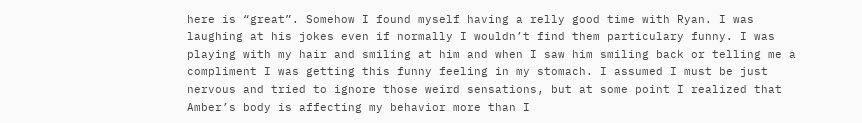here is “great”. Somehow I found myself having a relly good time with Ryan. I was laughing at his jokes even if normally I wouldn’t find them particulary funny. I was playing with my hair and smiling at him and when I saw him smiling back or telling me a compliment I was getting this funny feeling in my stomach. I assumed I must be just nervous and tried to ignore those weird sensations, but at some point I realized that Amber’s body is affecting my behavior more than I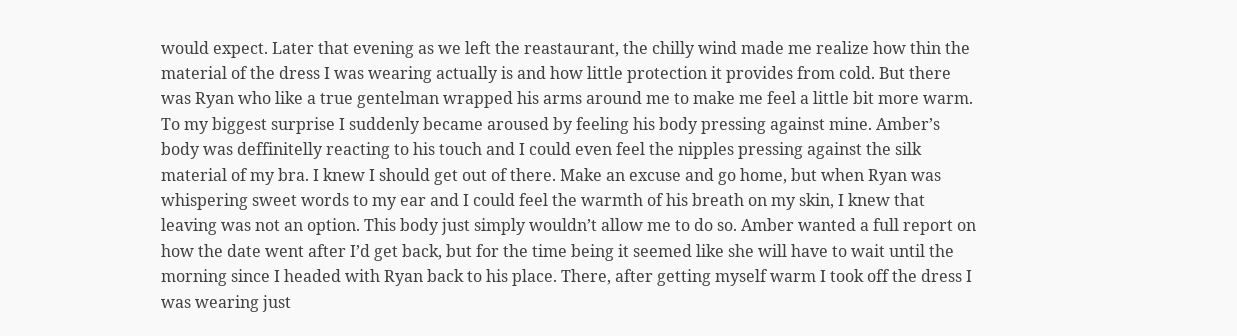would expect. Later that evening as we left the reastaurant, the chilly wind made me realize how thin the material of the dress I was wearing actually is and how little protection it provides from cold. But there was Ryan who like a true gentelman wrapped his arms around me to make me feel a little bit more warm. To my biggest surprise I suddenly became aroused by feeling his body pressing against mine. Amber’s body was deffinitelly reacting to his touch and I could even feel the nipples pressing against the silk material of my bra. I knew I should get out of there. Make an excuse and go home, but when Ryan was whispering sweet words to my ear and I could feel the warmth of his breath on my skin, I knew that leaving was not an option. This body just simply wouldn’t allow me to do so. Amber wanted a full report on how the date went after I’d get back, but for the time being it seemed like she will have to wait until the morning since I headed with Ryan back to his place. There, after getting myself warm I took off the dress I was wearing just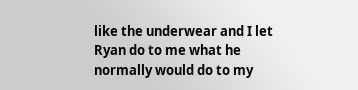like the underwear and I let Ryan do to me what he normally would do to my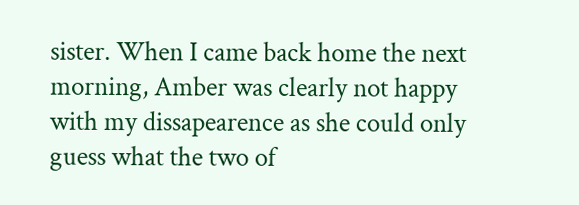sister. When I came back home the next morning, Amber was clearly not happy with my dissapearence as she could only guess what the two of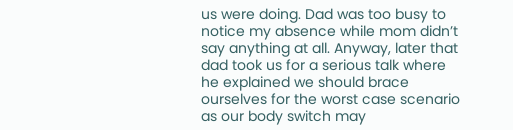us were doing. Dad was too busy to notice my absence while mom didn’t say anything at all. Anyway, later that dad took us for a serious talk where he explained we should brace ourselves for the worst case scenario as our body switch may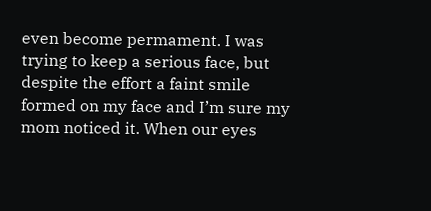even become permament. I was trying to keep a serious face, but despite the effort a faint smile formed on my face and I’m sure my mom noticed it. When our eyes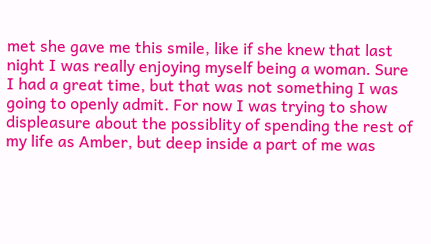met she gave me this smile, like if she knew that last night I was really enjoying myself being a woman. Sure I had a great time, but that was not something I was going to openly admit. For now I was trying to show displeasure about the possiblity of spending the rest of my life as Amber, but deep inside a part of me was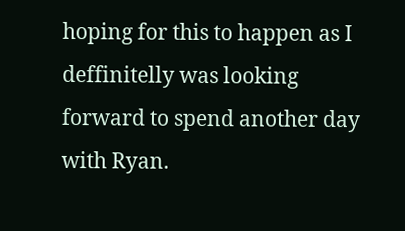hoping for this to happen as I deffinitelly was looking forward to spend another day with Ryan.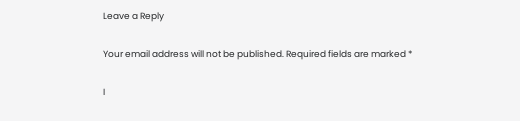Leave a Reply

Your email address will not be published. Required fields are marked *

I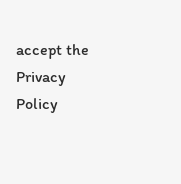accept the Privacy Policy